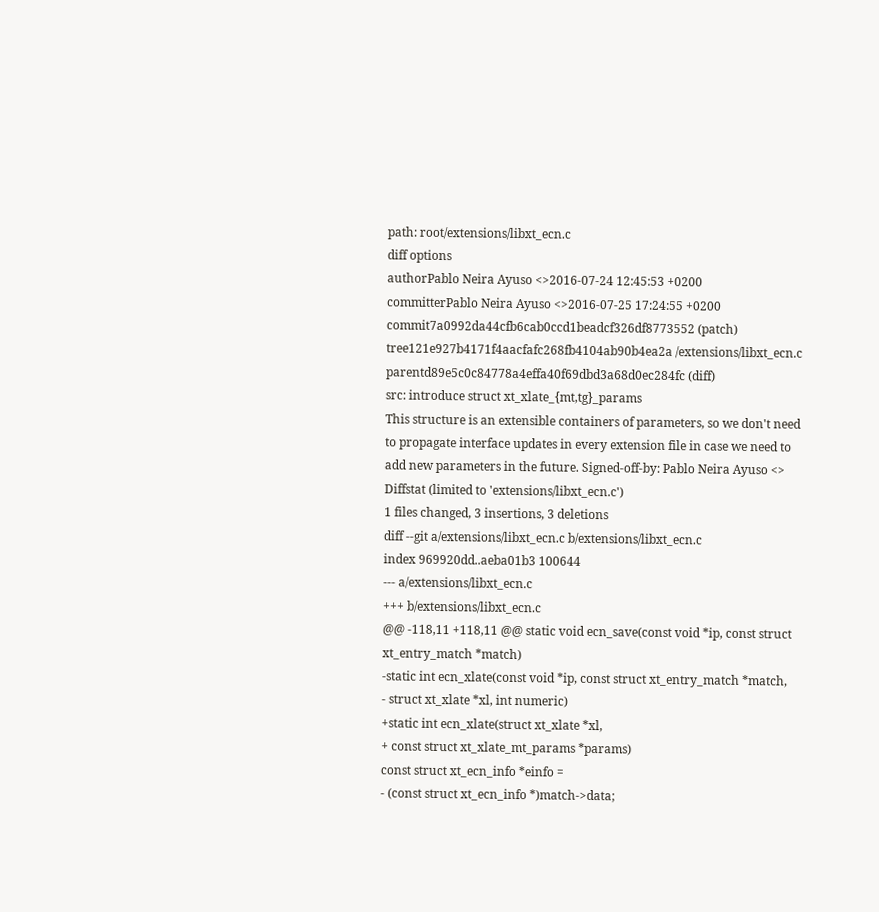path: root/extensions/libxt_ecn.c
diff options
authorPablo Neira Ayuso <>2016-07-24 12:45:53 +0200
committerPablo Neira Ayuso <>2016-07-25 17:24:55 +0200
commit7a0992da44cfb6cab0ccd1beadcf326df8773552 (patch)
tree121e927b4171f4aacfafc268fb4104ab90b4ea2a /extensions/libxt_ecn.c
parentd89e5c0c84778a4effa40f69dbd3a68d0ec284fc (diff)
src: introduce struct xt_xlate_{mt,tg}_params
This structure is an extensible containers of parameters, so we don't need to propagate interface updates in every extension file in case we need to add new parameters in the future. Signed-off-by: Pablo Neira Ayuso <>
Diffstat (limited to 'extensions/libxt_ecn.c')
1 files changed, 3 insertions, 3 deletions
diff --git a/extensions/libxt_ecn.c b/extensions/libxt_ecn.c
index 969920dd..aeba01b3 100644
--- a/extensions/libxt_ecn.c
+++ b/extensions/libxt_ecn.c
@@ -118,11 +118,11 @@ static void ecn_save(const void *ip, const struct xt_entry_match *match)
-static int ecn_xlate(const void *ip, const struct xt_entry_match *match,
- struct xt_xlate *xl, int numeric)
+static int ecn_xlate(struct xt_xlate *xl,
+ const struct xt_xlate_mt_params *params)
const struct xt_ecn_info *einfo =
- (const struct xt_ecn_info *)match->data;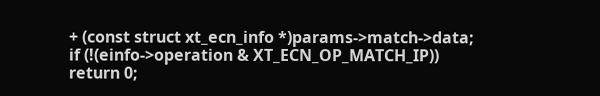+ (const struct xt_ecn_info *)params->match->data;
if (!(einfo->operation & XT_ECN_OP_MATCH_IP))
return 0;